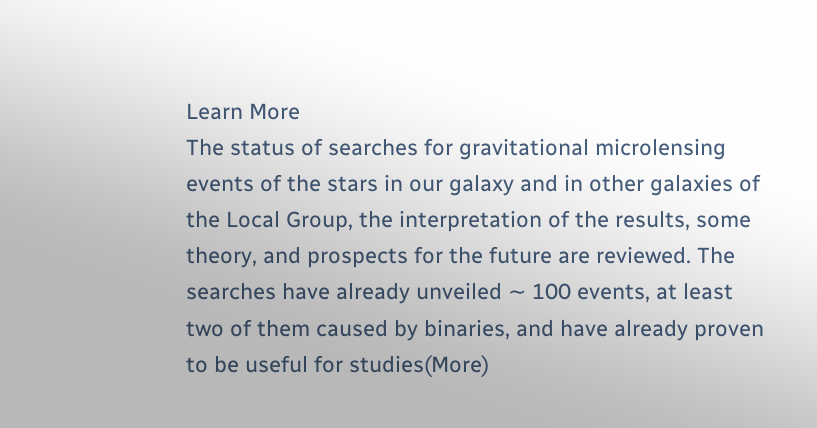Learn More
The status of searches for gravitational microlensing events of the stars in our galaxy and in other galaxies of the Local Group, the interpretation of the results, some theory, and prospects for the future are reviewed. The searches have already unveiled ∼ 100 events, at least two of them caused by binaries, and have already proven to be useful for studies(More)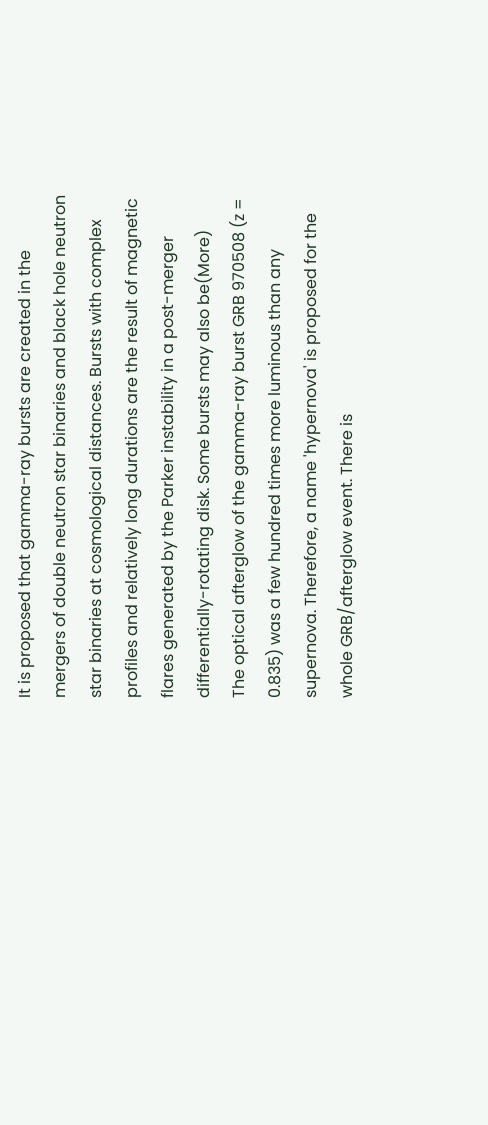It is proposed that gamma-ray bursts are created in the mergers of double neutron star binaries and black hole neutron star binaries at cosmological distances. Bursts with complex profiles and relatively long durations are the result of magnetic flares generated by the Parker instability in a post-merger differentially-rotating disk. Some bursts may also be(More)
The optical afterglow of the gamma-ray burst GRB 970508 (z = 0.835) was a few hundred times more luminous than any supernova. Therefore, a name 'hypernova' is proposed for the whole GRB/afterglow event. There is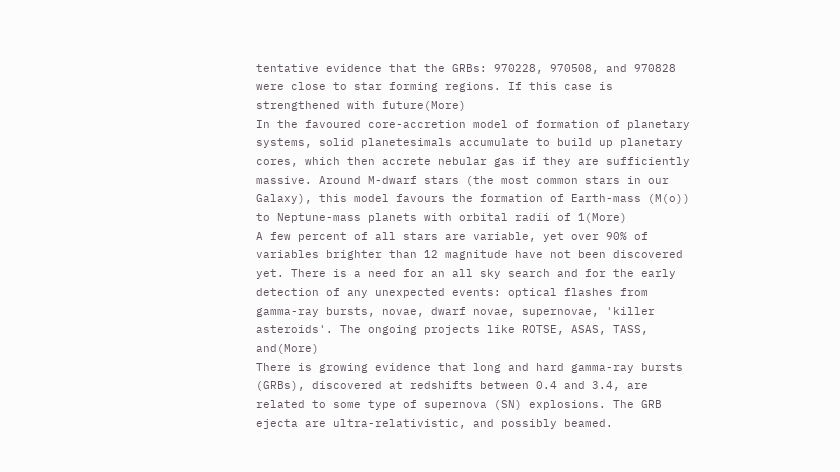tentative evidence that the GRBs: 970228, 970508, and 970828 were close to star forming regions. If this case is strengthened with future(More)
In the favoured core-accretion model of formation of planetary systems, solid planetesimals accumulate to build up planetary cores, which then accrete nebular gas if they are sufficiently massive. Around M-dwarf stars (the most common stars in our Galaxy), this model favours the formation of Earth-mass (M(o)) to Neptune-mass planets with orbital radii of 1(More)
A few percent of all stars are variable, yet over 90% of variables brighter than 12 magnitude have not been discovered yet. There is a need for an all sky search and for the early detection of any unexpected events: optical flashes from gamma-ray bursts, novae, dwarf novae, supernovae, 'killer asteroids'. The ongoing projects like ROTSE, ASAS, TASS, and(More)
There is growing evidence that long and hard gamma-ray bursts (GRBs), discovered at redshifts between 0.4 and 3.4, are related to some type of supernova (SN) explosions. The GRB ejecta are ultra-relativistic, and possibly beamed.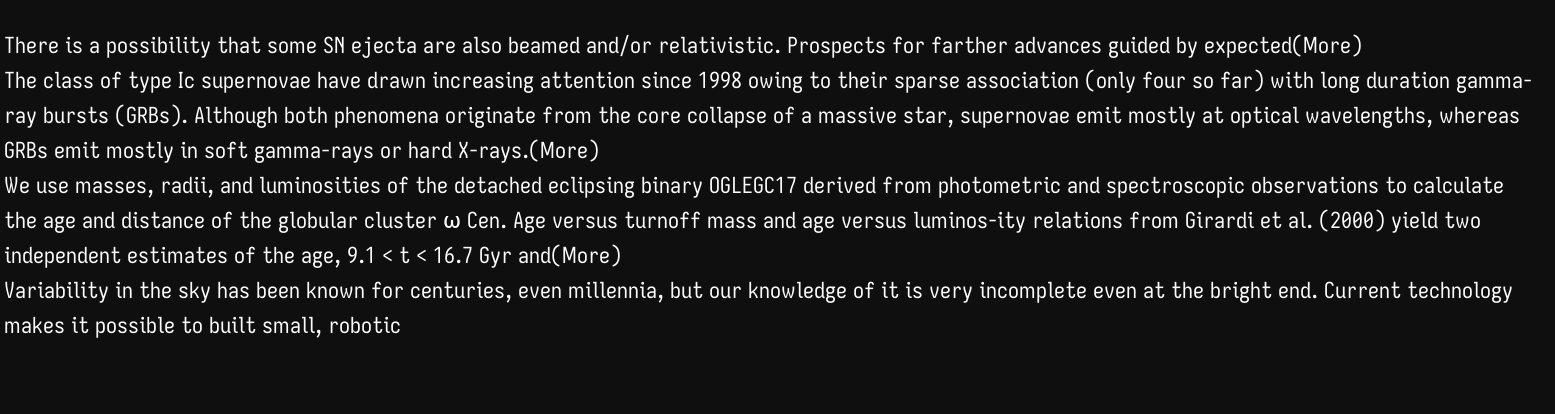There is a possibility that some SN ejecta are also beamed and/or relativistic. Prospects for farther advances guided by expected(More)
The class of type Ic supernovae have drawn increasing attention since 1998 owing to their sparse association (only four so far) with long duration gamma-ray bursts (GRBs). Although both phenomena originate from the core collapse of a massive star, supernovae emit mostly at optical wavelengths, whereas GRBs emit mostly in soft gamma-rays or hard X-rays.(More)
We use masses, radii, and luminosities of the detached eclipsing binary OGLEGC17 derived from photometric and spectroscopic observations to calculate the age and distance of the globular cluster ω Cen. Age versus turnoff mass and age versus luminos-ity relations from Girardi et al. (2000) yield two independent estimates of the age, 9.1 < t < 16.7 Gyr and(More)
Variability in the sky has been known for centuries, even millennia, but our knowledge of it is very incomplete even at the bright end. Current technology makes it possible to built small, robotic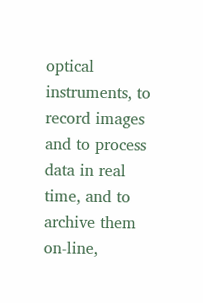optical instruments, to record images and to process data in real time, and to archive them on-line,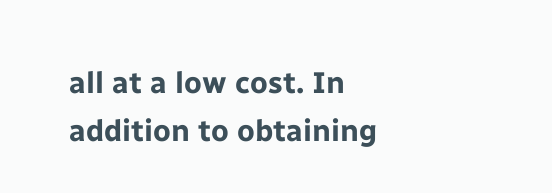all at a low cost. In addition to obtaining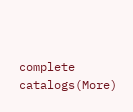complete catalogs(More)